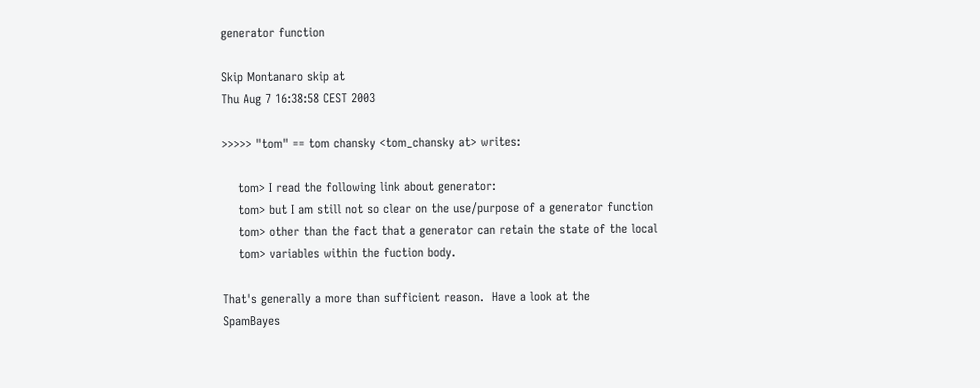generator function

Skip Montanaro skip at
Thu Aug 7 16:38:58 CEST 2003

>>>>> "tom" == tom chansky <tom_chansky at> writes:

    tom> I read the following link about generator:
    tom> but I am still not so clear on the use/purpose of a generator function
    tom> other than the fact that a generator can retain the state of the local
    tom> variables within the fuction body.

That's generally a more than sufficient reason.  Have a look at the
SpamBayes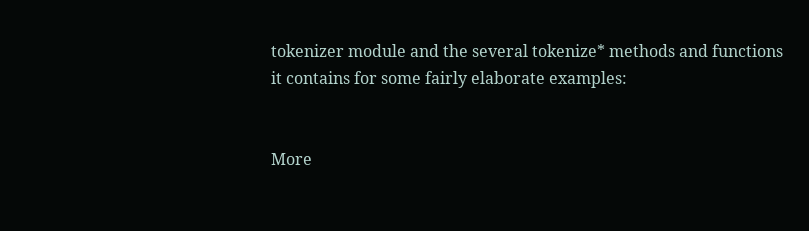tokenizer module and the several tokenize* methods and functions
it contains for some fairly elaborate examples:


More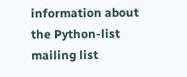information about the Python-list mailing list